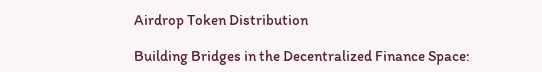Airdrop Token Distribution

Building Bridges in the Decentralized Finance Space: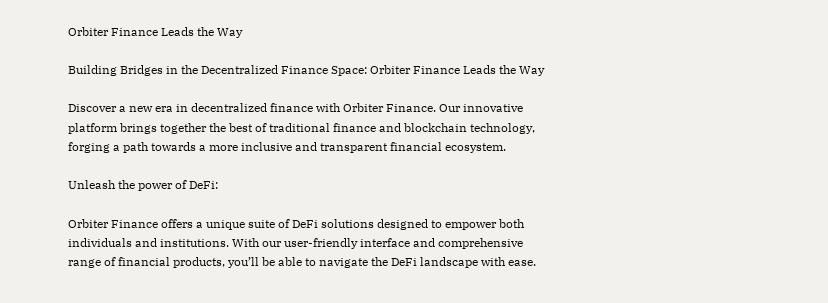Orbiter Finance Leads the Way

Building Bridges in the Decentralized Finance Space: Orbiter Finance Leads the Way

Discover a new era in decentralized finance with Orbiter Finance. Our innovative platform brings together the best of traditional finance and blockchain technology, forging a path towards a more inclusive and transparent financial ecosystem.

Unleash the power of DeFi:

Orbiter Finance offers a unique suite of DeFi solutions designed to empower both individuals and institutions. With our user-friendly interface and comprehensive range of financial products, you’ll be able to navigate the DeFi landscape with ease.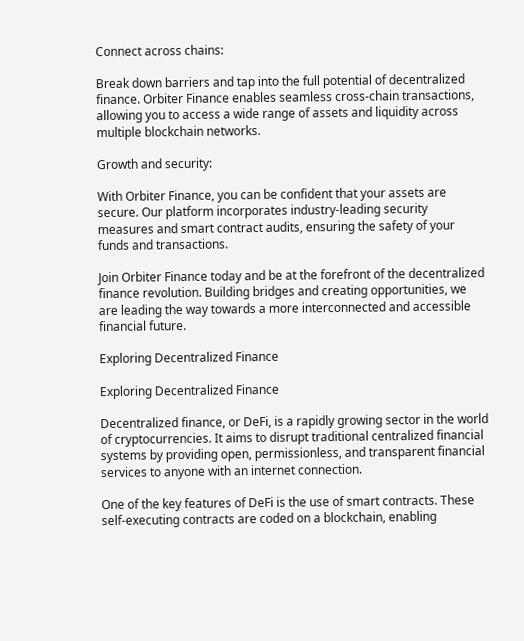Connect across chains:

Break down barriers and tap into the full potential of decentralized finance. Orbiter Finance enables seamless cross-chain transactions, allowing you to access a wide range of assets and liquidity across multiple blockchain networks.

Growth and security:

With Orbiter Finance, you can be confident that your assets are secure. Our platform incorporates industry-leading security measures and smart contract audits, ensuring the safety of your funds and transactions.

Join Orbiter Finance today and be at the forefront of the decentralized finance revolution. Building bridges and creating opportunities, we are leading the way towards a more interconnected and accessible financial future.

Exploring Decentralized Finance

Exploring Decentralized Finance

Decentralized finance, or DeFi, is a rapidly growing sector in the world of cryptocurrencies. It aims to disrupt traditional centralized financial systems by providing open, permissionless, and transparent financial services to anyone with an internet connection.

One of the key features of DeFi is the use of smart contracts. These self-executing contracts are coded on a blockchain, enabling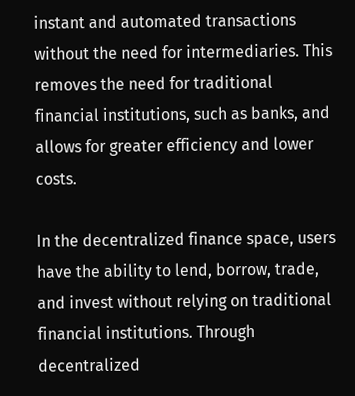instant and automated transactions without the need for intermediaries. This removes the need for traditional financial institutions, such as banks, and allows for greater efficiency and lower costs.

In the decentralized finance space, users have the ability to lend, borrow, trade, and invest without relying on traditional financial institutions. Through decentralized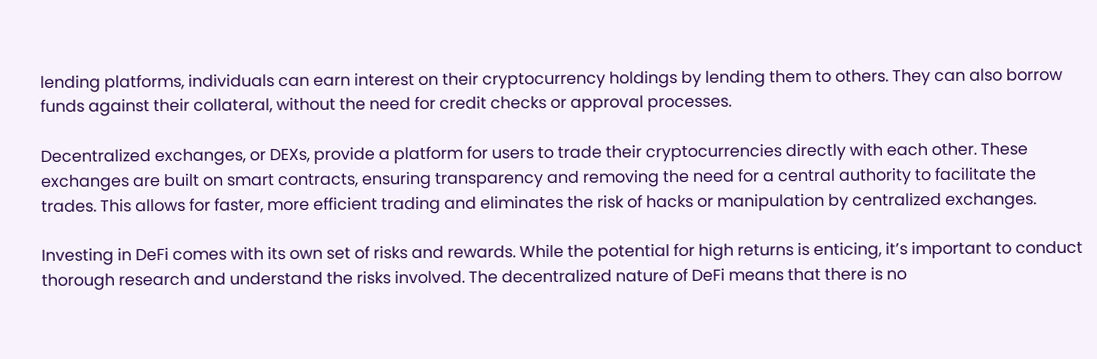lending platforms, individuals can earn interest on their cryptocurrency holdings by lending them to others. They can also borrow funds against their collateral, without the need for credit checks or approval processes.

Decentralized exchanges, or DEXs, provide a platform for users to trade their cryptocurrencies directly with each other. These exchanges are built on smart contracts, ensuring transparency and removing the need for a central authority to facilitate the trades. This allows for faster, more efficient trading and eliminates the risk of hacks or manipulation by centralized exchanges.

Investing in DeFi comes with its own set of risks and rewards. While the potential for high returns is enticing, it’s important to conduct thorough research and understand the risks involved. The decentralized nature of DeFi means that there is no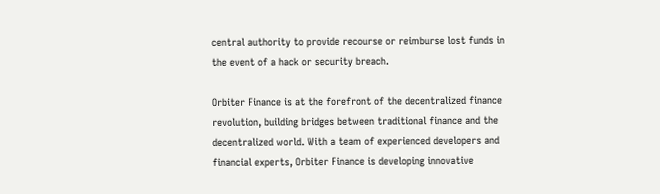central authority to provide recourse or reimburse lost funds in the event of a hack or security breach.

Orbiter Finance is at the forefront of the decentralized finance revolution, building bridges between traditional finance and the decentralized world. With a team of experienced developers and financial experts, Orbiter Finance is developing innovative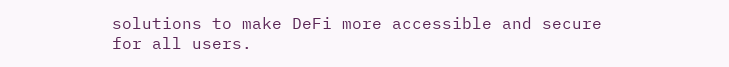solutions to make DeFi more accessible and secure for all users.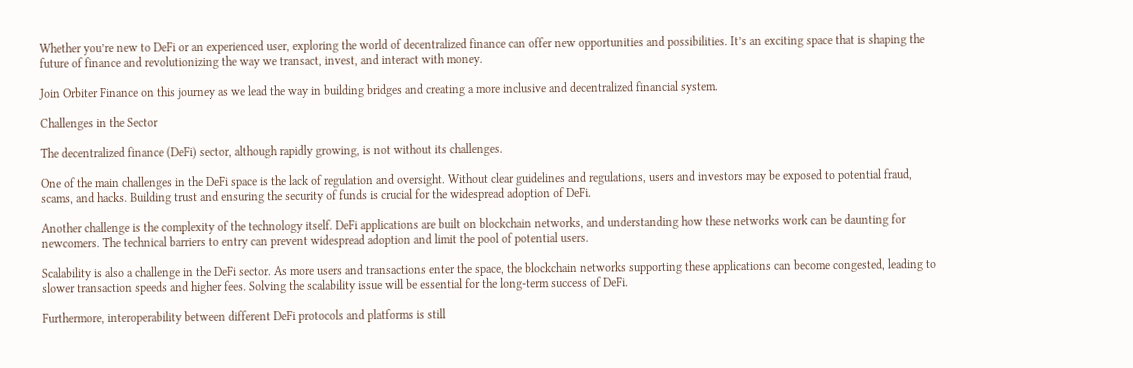Whether you’re new to DeFi or an experienced user, exploring the world of decentralized finance can offer new opportunities and possibilities. It’s an exciting space that is shaping the future of finance and revolutionizing the way we transact, invest, and interact with money.

Join Orbiter Finance on this journey as we lead the way in building bridges and creating a more inclusive and decentralized financial system.

Challenges in the Sector

The decentralized finance (DeFi) sector, although rapidly growing, is not without its challenges.

One of the main challenges in the DeFi space is the lack of regulation and oversight. Without clear guidelines and regulations, users and investors may be exposed to potential fraud, scams, and hacks. Building trust and ensuring the security of funds is crucial for the widespread adoption of DeFi.

Another challenge is the complexity of the technology itself. DeFi applications are built on blockchain networks, and understanding how these networks work can be daunting for newcomers. The technical barriers to entry can prevent widespread adoption and limit the pool of potential users.

Scalability is also a challenge in the DeFi sector. As more users and transactions enter the space, the blockchain networks supporting these applications can become congested, leading to slower transaction speeds and higher fees. Solving the scalability issue will be essential for the long-term success of DeFi.

Furthermore, interoperability between different DeFi protocols and platforms is still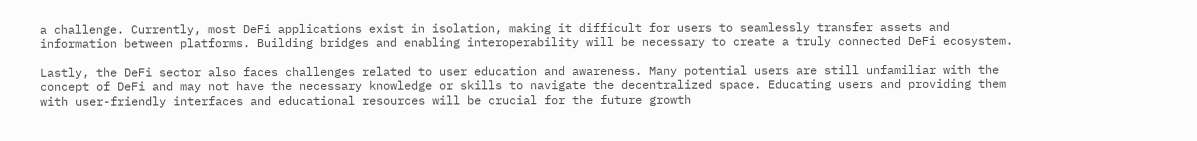a challenge. Currently, most DeFi applications exist in isolation, making it difficult for users to seamlessly transfer assets and information between platforms. Building bridges and enabling interoperability will be necessary to create a truly connected DeFi ecosystem.

Lastly, the DeFi sector also faces challenges related to user education and awareness. Many potential users are still unfamiliar with the concept of DeFi and may not have the necessary knowledge or skills to navigate the decentralized space. Educating users and providing them with user-friendly interfaces and educational resources will be crucial for the future growth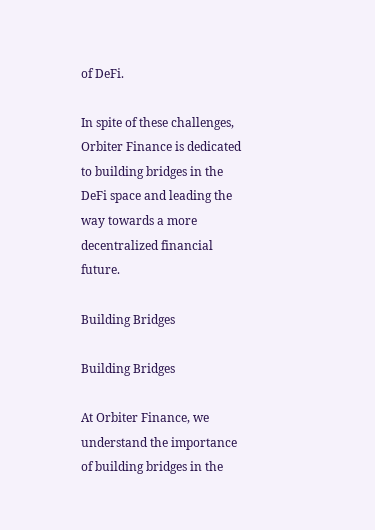of DeFi.

In spite of these challenges, Orbiter Finance is dedicated to building bridges in the DeFi space and leading the way towards a more decentralized financial future.

Building Bridges

Building Bridges

At Orbiter Finance, we understand the importance of building bridges in the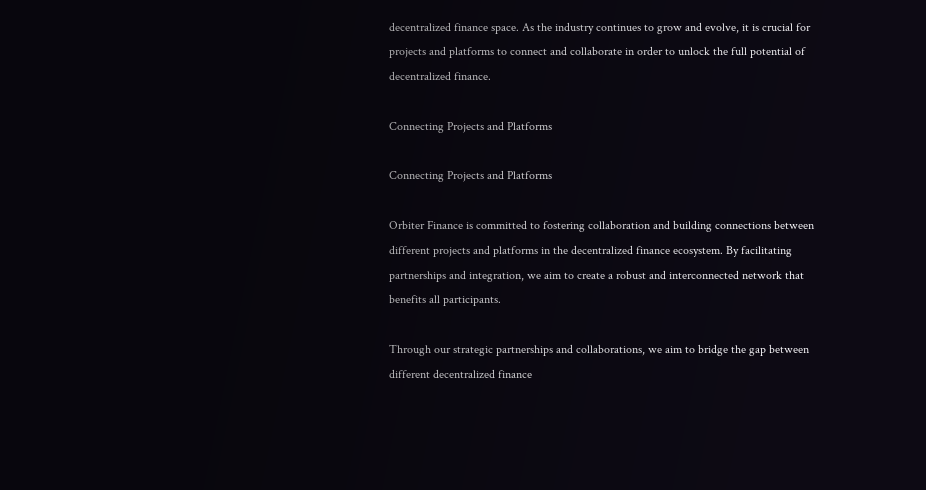decentralized finance space. As the industry continues to grow and evolve, it is crucial for projects and platforms to connect and collaborate in order to unlock the full potential of decentralized finance.

Connecting Projects and Platforms

Connecting Projects and Platforms

Orbiter Finance is committed to fostering collaboration and building connections between different projects and platforms in the decentralized finance ecosystem. By facilitating partnerships and integration, we aim to create a robust and interconnected network that benefits all participants.

Through our strategic partnerships and collaborations, we aim to bridge the gap between different decentralized finance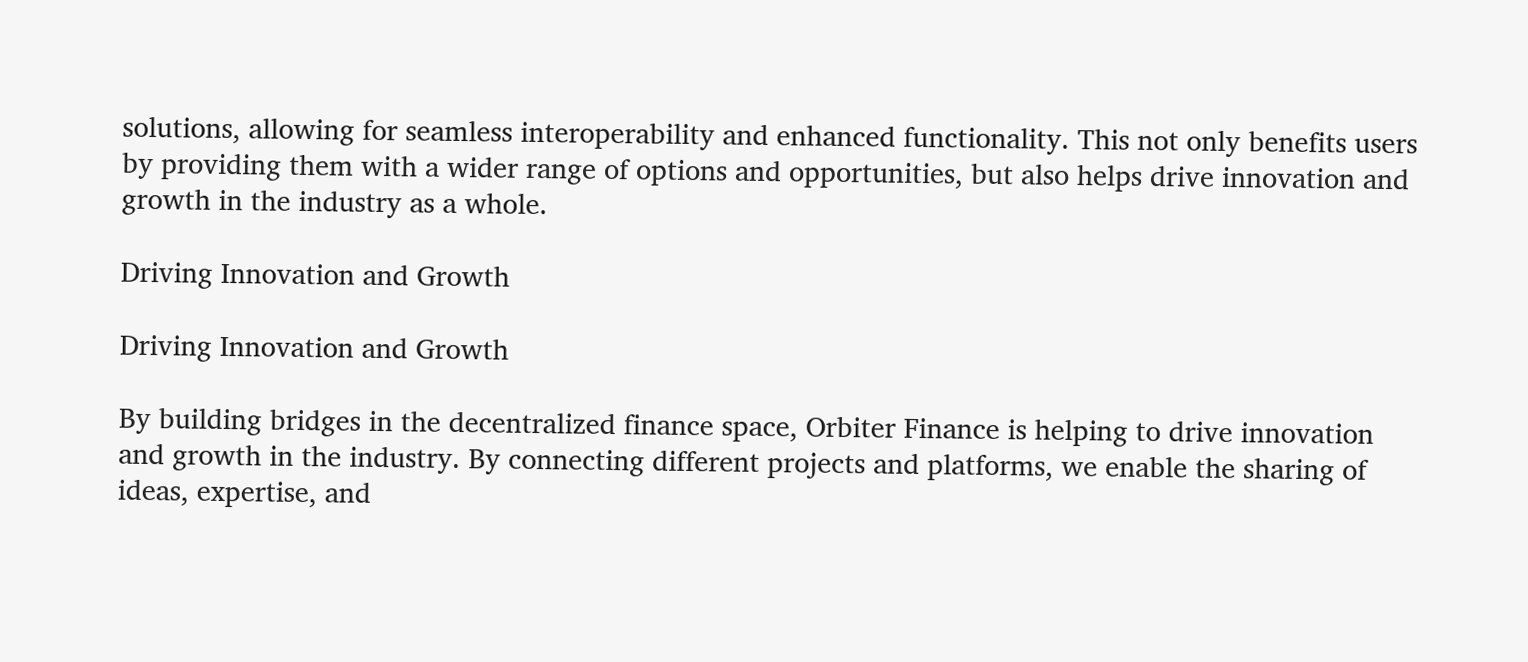solutions, allowing for seamless interoperability and enhanced functionality. This not only benefits users by providing them with a wider range of options and opportunities, but also helps drive innovation and growth in the industry as a whole.

Driving Innovation and Growth

Driving Innovation and Growth

By building bridges in the decentralized finance space, Orbiter Finance is helping to drive innovation and growth in the industry. By connecting different projects and platforms, we enable the sharing of ideas, expertise, and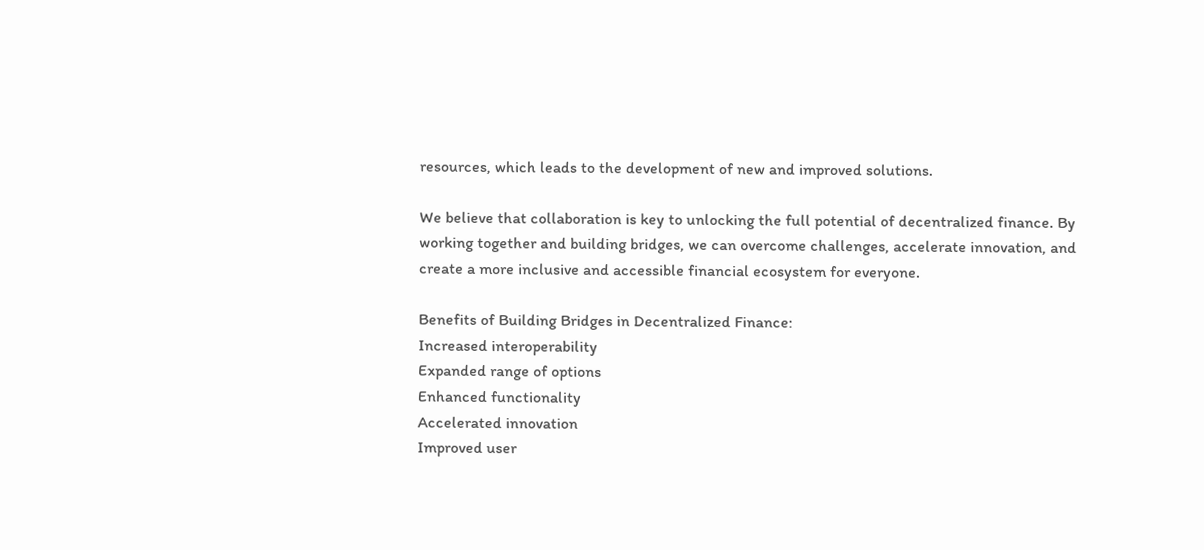resources, which leads to the development of new and improved solutions.

We believe that collaboration is key to unlocking the full potential of decentralized finance. By working together and building bridges, we can overcome challenges, accelerate innovation, and create a more inclusive and accessible financial ecosystem for everyone.

Benefits of Building Bridges in Decentralized Finance:
Increased interoperability
Expanded range of options
Enhanced functionality
Accelerated innovation
Improved user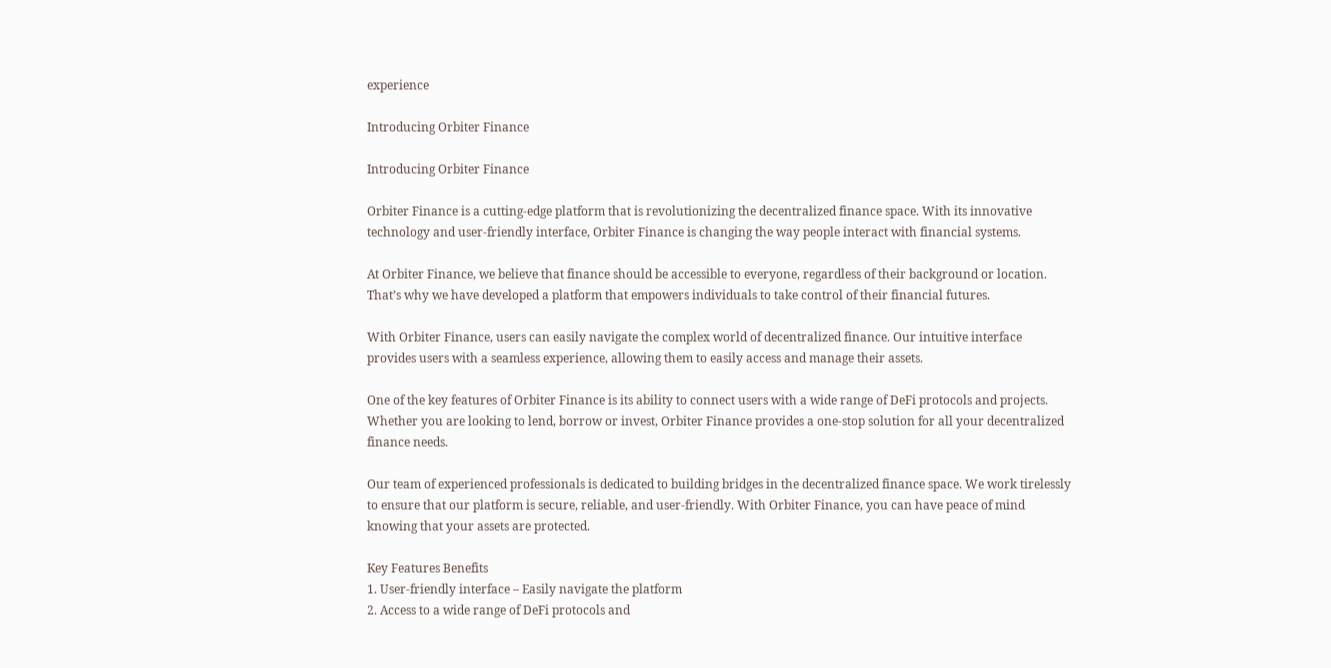experience

Introducing Orbiter Finance

Introducing Orbiter Finance

Orbiter Finance is a cutting-edge platform that is revolutionizing the decentralized finance space. With its innovative technology and user-friendly interface, Orbiter Finance is changing the way people interact with financial systems.

At Orbiter Finance, we believe that finance should be accessible to everyone, regardless of their background or location. That’s why we have developed a platform that empowers individuals to take control of their financial futures.

With Orbiter Finance, users can easily navigate the complex world of decentralized finance. Our intuitive interface provides users with a seamless experience, allowing them to easily access and manage their assets.

One of the key features of Orbiter Finance is its ability to connect users with a wide range of DeFi protocols and projects. Whether you are looking to lend, borrow or invest, Orbiter Finance provides a one-stop solution for all your decentralized finance needs.

Our team of experienced professionals is dedicated to building bridges in the decentralized finance space. We work tirelessly to ensure that our platform is secure, reliable, and user-friendly. With Orbiter Finance, you can have peace of mind knowing that your assets are protected.

Key Features Benefits
1. User-friendly interface – Easily navigate the platform
2. Access to a wide range of DeFi protocols and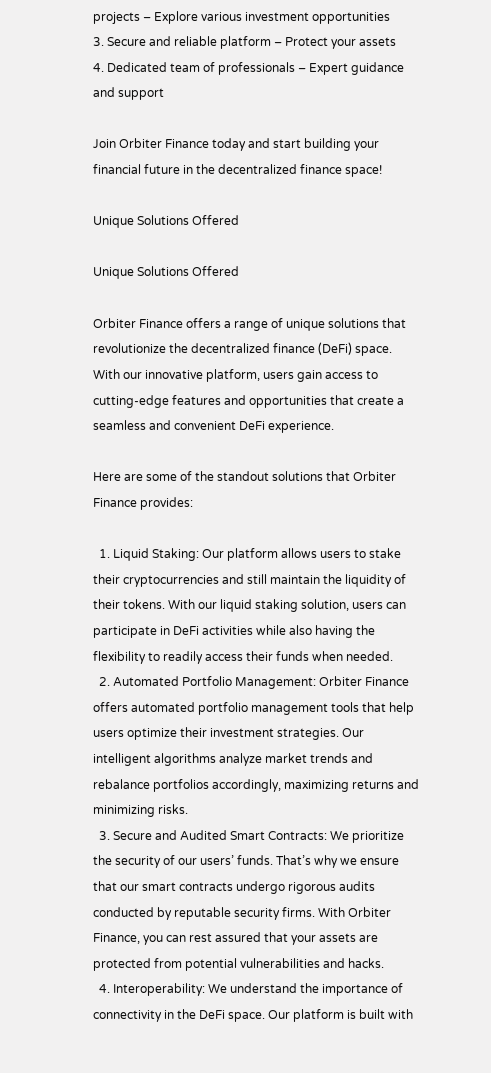projects – Explore various investment opportunities
3. Secure and reliable platform – Protect your assets
4. Dedicated team of professionals – Expert guidance and support

Join Orbiter Finance today and start building your financial future in the decentralized finance space!

Unique Solutions Offered

Unique Solutions Offered

Orbiter Finance offers a range of unique solutions that revolutionize the decentralized finance (DeFi) space. With our innovative platform, users gain access to cutting-edge features and opportunities that create a seamless and convenient DeFi experience.

Here are some of the standout solutions that Orbiter Finance provides:

  1. Liquid Staking: Our platform allows users to stake their cryptocurrencies and still maintain the liquidity of their tokens. With our liquid staking solution, users can participate in DeFi activities while also having the flexibility to readily access their funds when needed.
  2. Automated Portfolio Management: Orbiter Finance offers automated portfolio management tools that help users optimize their investment strategies. Our intelligent algorithms analyze market trends and rebalance portfolios accordingly, maximizing returns and minimizing risks.
  3. Secure and Audited Smart Contracts: We prioritize the security of our users’ funds. That’s why we ensure that our smart contracts undergo rigorous audits conducted by reputable security firms. With Orbiter Finance, you can rest assured that your assets are protected from potential vulnerabilities and hacks.
  4. Interoperability: We understand the importance of connectivity in the DeFi space. Our platform is built with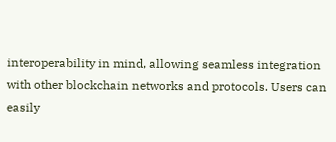interoperability in mind, allowing seamless integration with other blockchain networks and protocols. Users can easily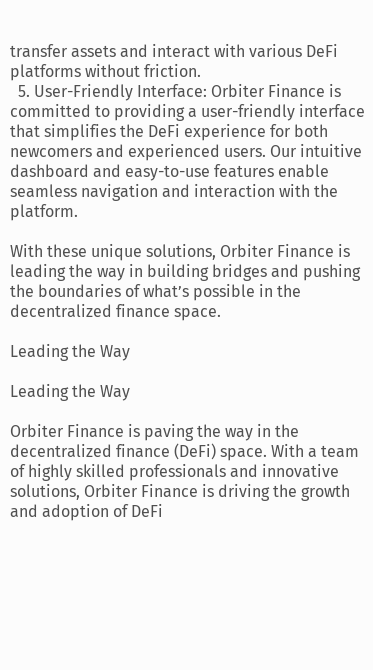transfer assets and interact with various DeFi platforms without friction.
  5. User-Friendly Interface: Orbiter Finance is committed to providing a user-friendly interface that simplifies the DeFi experience for both newcomers and experienced users. Our intuitive dashboard and easy-to-use features enable seamless navigation and interaction with the platform.

With these unique solutions, Orbiter Finance is leading the way in building bridges and pushing the boundaries of what’s possible in the decentralized finance space.

Leading the Way

Leading the Way

Orbiter Finance is paving the way in the decentralized finance (DeFi) space. With a team of highly skilled professionals and innovative solutions, Orbiter Finance is driving the growth and adoption of DeFi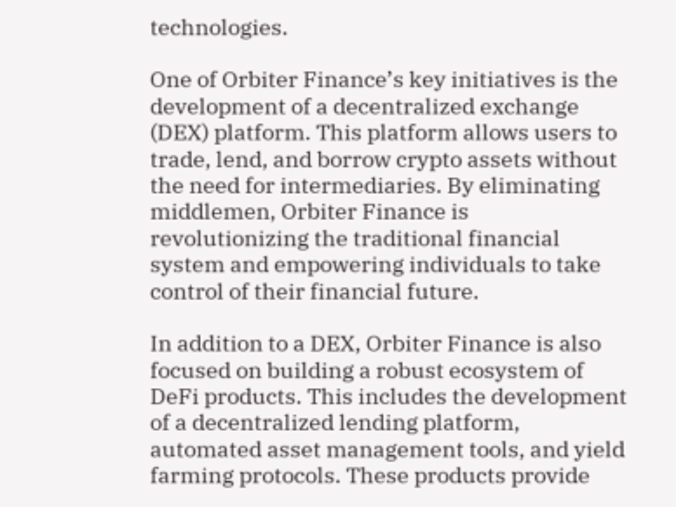technologies.

One of Orbiter Finance’s key initiatives is the development of a decentralized exchange (DEX) platform. This platform allows users to trade, lend, and borrow crypto assets without the need for intermediaries. By eliminating middlemen, Orbiter Finance is revolutionizing the traditional financial system and empowering individuals to take control of their financial future.

In addition to a DEX, Orbiter Finance is also focused on building a robust ecosystem of DeFi products. This includes the development of a decentralized lending platform, automated asset management tools, and yield farming protocols. These products provide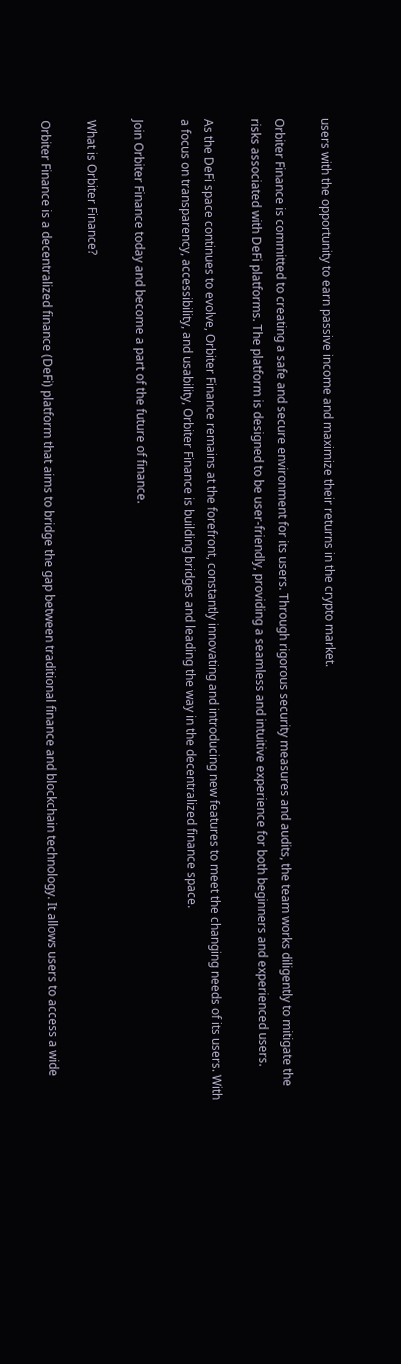users with the opportunity to earn passive income and maximize their returns in the crypto market.

Orbiter Finance is committed to creating a safe and secure environment for its users. Through rigorous security measures and audits, the team works diligently to mitigate the risks associated with DeFi platforms. The platform is designed to be user-friendly, providing a seamless and intuitive experience for both beginners and experienced users.

As the DeFi space continues to evolve, Orbiter Finance remains at the forefront, constantly innovating and introducing new features to meet the changing needs of its users. With a focus on transparency, accessibility, and usability, Orbiter Finance is building bridges and leading the way in the decentralized finance space.

Join Orbiter Finance today and become a part of the future of finance.

What is Orbiter Finance?

Orbiter Finance is a decentralized finance (DeFi) platform that aims to bridge the gap between traditional finance and blockchain technology. It allows users to access a wide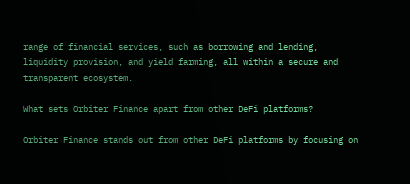range of financial services, such as borrowing and lending, liquidity provision, and yield farming, all within a secure and transparent ecosystem.

What sets Orbiter Finance apart from other DeFi platforms?

Orbiter Finance stands out from other DeFi platforms by focusing on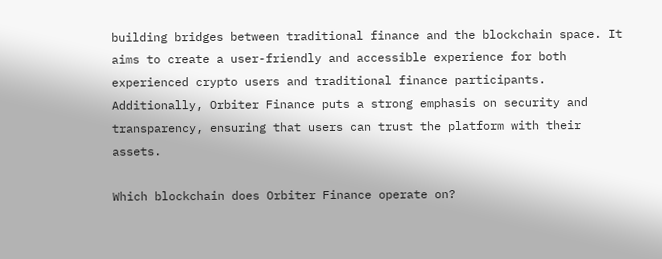building bridges between traditional finance and the blockchain space. It aims to create a user-friendly and accessible experience for both experienced crypto users and traditional finance participants. Additionally, Orbiter Finance puts a strong emphasis on security and transparency, ensuring that users can trust the platform with their assets.

Which blockchain does Orbiter Finance operate on?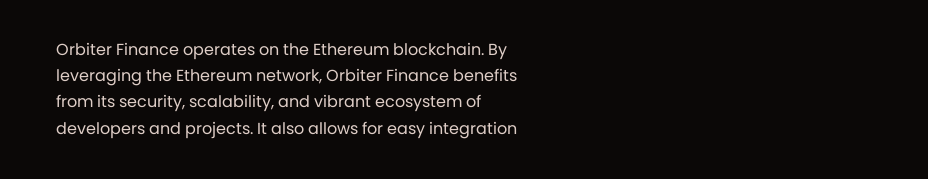Orbiter Finance operates on the Ethereum blockchain. By leveraging the Ethereum network, Orbiter Finance benefits from its security, scalability, and vibrant ecosystem of developers and projects. It also allows for easy integration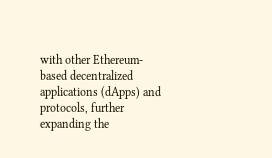with other Ethereum-based decentralized applications (dApps) and protocols, further expanding the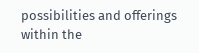possibilities and offerings within the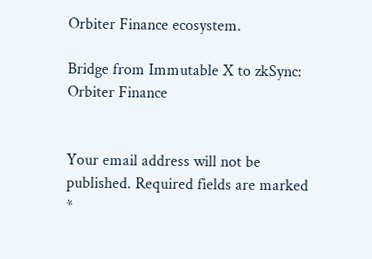Orbiter Finance ecosystem.

Bridge from Immutable X to zkSync: Orbiter Finance


Your email address will not be published. Required fields are marked *